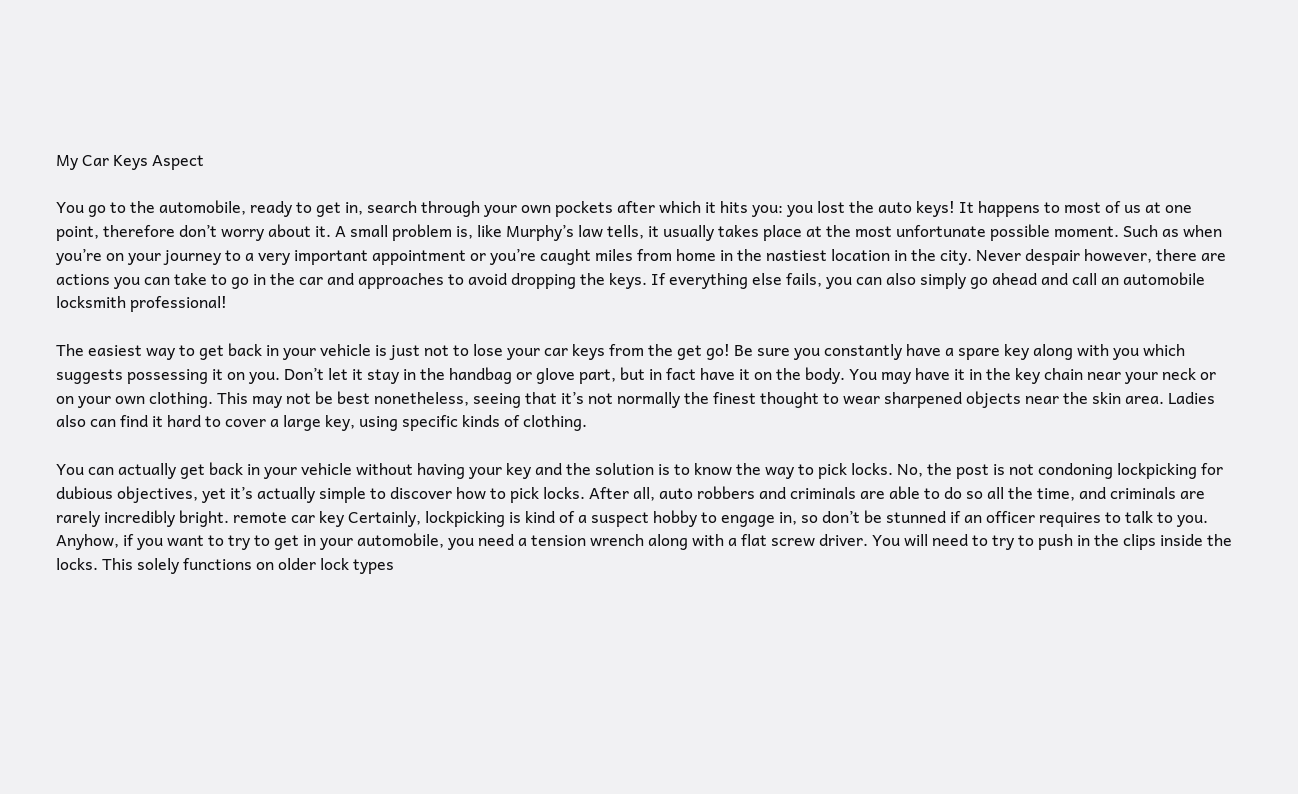My Car Keys Aspect

You go to the automobile, ready to get in, search through your own pockets after which it hits you: you lost the auto keys! It happens to most of us at one point, therefore don’t worry about it. A small problem is, like Murphy’s law tells, it usually takes place at the most unfortunate possible moment. Such as when you’re on your journey to a very important appointment or you’re caught miles from home in the nastiest location in the city. Never despair however, there are actions you can take to go in the car and approaches to avoid dropping the keys. If everything else fails, you can also simply go ahead and call an automobile locksmith professional!

The easiest way to get back in your vehicle is just not to lose your car keys from the get go! Be sure you constantly have a spare key along with you which suggests possessing it on you. Don’t let it stay in the handbag or glove part, but in fact have it on the body. You may have it in the key chain near your neck or on your own clothing. This may not be best nonetheless, seeing that it’s not normally the finest thought to wear sharpened objects near the skin area. Ladies also can find it hard to cover a large key, using specific kinds of clothing.

You can actually get back in your vehicle without having your key and the solution is to know the way to pick locks. No, the post is not condoning lockpicking for dubious objectives, yet it’s actually simple to discover how to pick locks. After all, auto robbers and criminals are able to do so all the time, and criminals are rarely incredibly bright. remote car key Certainly, lockpicking is kind of a suspect hobby to engage in, so don’t be stunned if an officer requires to talk to you. Anyhow, if you want to try to get in your automobile, you need a tension wrench along with a flat screw driver. You will need to try to push in the clips inside the locks. This solely functions on older lock types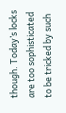though. Today’s locks are too sophisticated to be tricked by such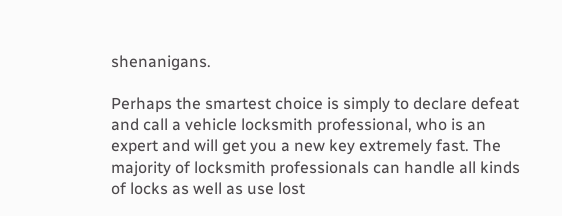shenanigans.

Perhaps the smartest choice is simply to declare defeat and call a vehicle locksmith professional, who is an expert and will get you a new key extremely fast. The majority of locksmith professionals can handle all kinds of locks as well as use lost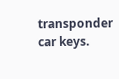transponder car keys.